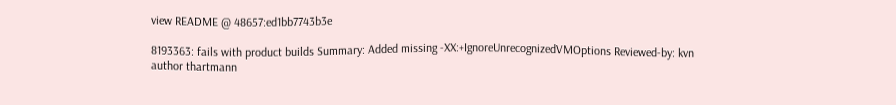view README @ 48657:ed1bb7743b3e

8193363: fails with product builds Summary: Added missing -XX:+IgnoreUnrecognizedVMOptions Reviewed-by: kvn
author thartmann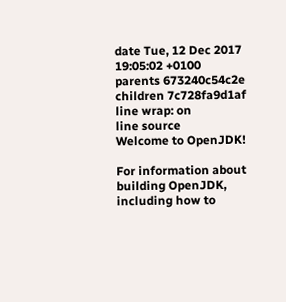date Tue, 12 Dec 2017 19:05:02 +0100
parents 673240c54c2e
children 7c728fa9d1af
line wrap: on
line source
Welcome to OpenJDK!

For information about building OpenJDK, including how to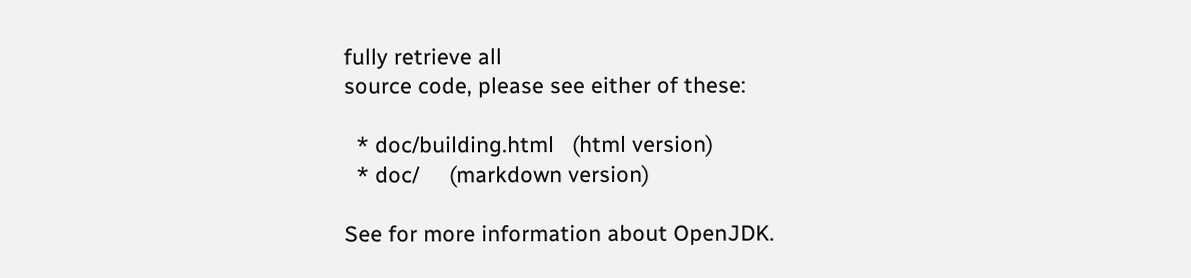fully retrieve all
source code, please see either of these:

  * doc/building.html   (html version)
  * doc/     (markdown version)

See for more information about OpenJDK.